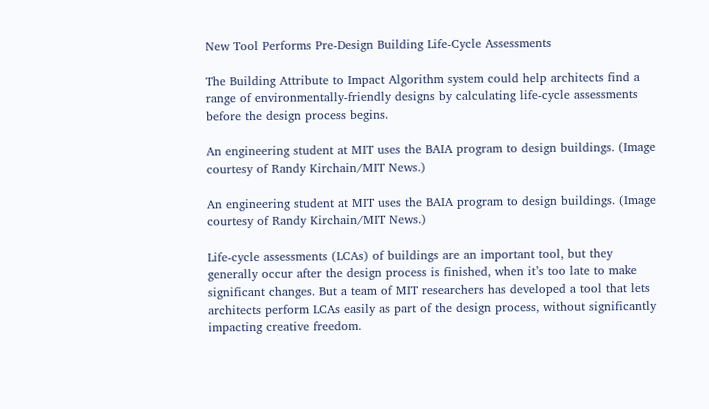New Tool Performs Pre-Design Building Life-Cycle Assessments

The Building Attribute to Impact Algorithm system could help architects find a range of environmentally-friendly designs by calculating life-cycle assessments before the design process begins.

An engineering student at MIT uses the BAIA program to design buildings. (Image courtesy of Randy Kirchain/MIT News.)

An engineering student at MIT uses the BAIA program to design buildings. (Image courtesy of Randy Kirchain/MIT News.)

Life-cycle assessments (LCAs) of buildings are an important tool, but they generally occur after the design process is finished, when it’s too late to make significant changes. But a team of MIT researchers has developed a tool that lets architects perform LCAs easily as part of the design process, without significantly impacting creative freedom.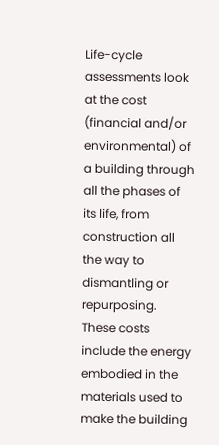Life-cycle assessments look at the cost (financial and/or environmental) of a building through all the phases of its life, from construction all the way to dismantling or repurposing. These costs include the energy embodied in the materials used to make the building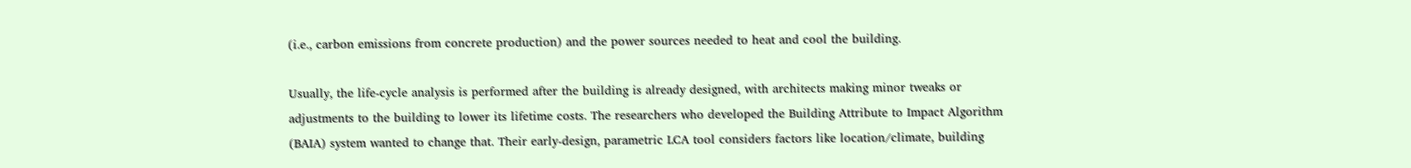(i.e., carbon emissions from concrete production) and the power sources needed to heat and cool the building.

Usually, the life-cycle analysis is performed after the building is already designed, with architects making minor tweaks or adjustments to the building to lower its lifetime costs. The researchers who developed the Building Attribute to Impact Algorithm (BAIA) system wanted to change that. Their early-design, parametric LCA tool considers factors like location/climate, building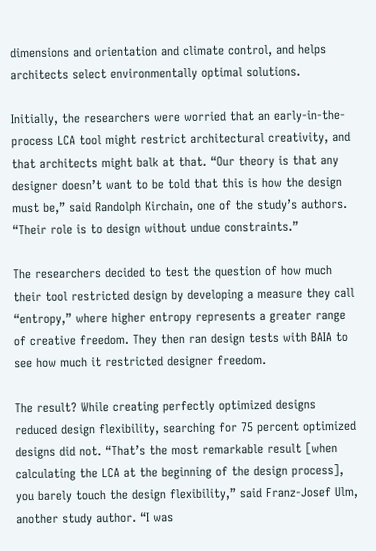dimensions and orientation and climate control, and helps architects select environmentally optimal solutions.

Initially, the researchers were worried that an early-in-the-process LCA tool might restrict architectural creativity, and that architects might balk at that. “Our theory is that any designer doesn’t want to be told that this is how the design must be,” said Randolph Kirchain, one of the study’s authors. “Their role is to design without undue constraints.”

The researchers decided to test the question of how much their tool restricted design by developing a measure they call “entropy,” where higher entropy represents a greater range of creative freedom. They then ran design tests with BAIA to see how much it restricted designer freedom.

The result? While creating perfectly optimized designs reduced design flexibility, searching for 75 percent optimized designs did not. “That’s the most remarkable result [when calculating the LCA at the beginning of the design process], you barely touch the design flexibility,” said Franz-Josef Ulm, another study author. “I was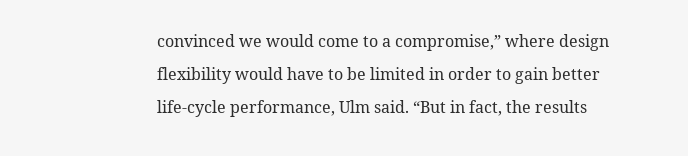convinced we would come to a compromise,” where design flexibility would have to be limited in order to gain better life-cycle performance, Ulm said. “But in fact, the results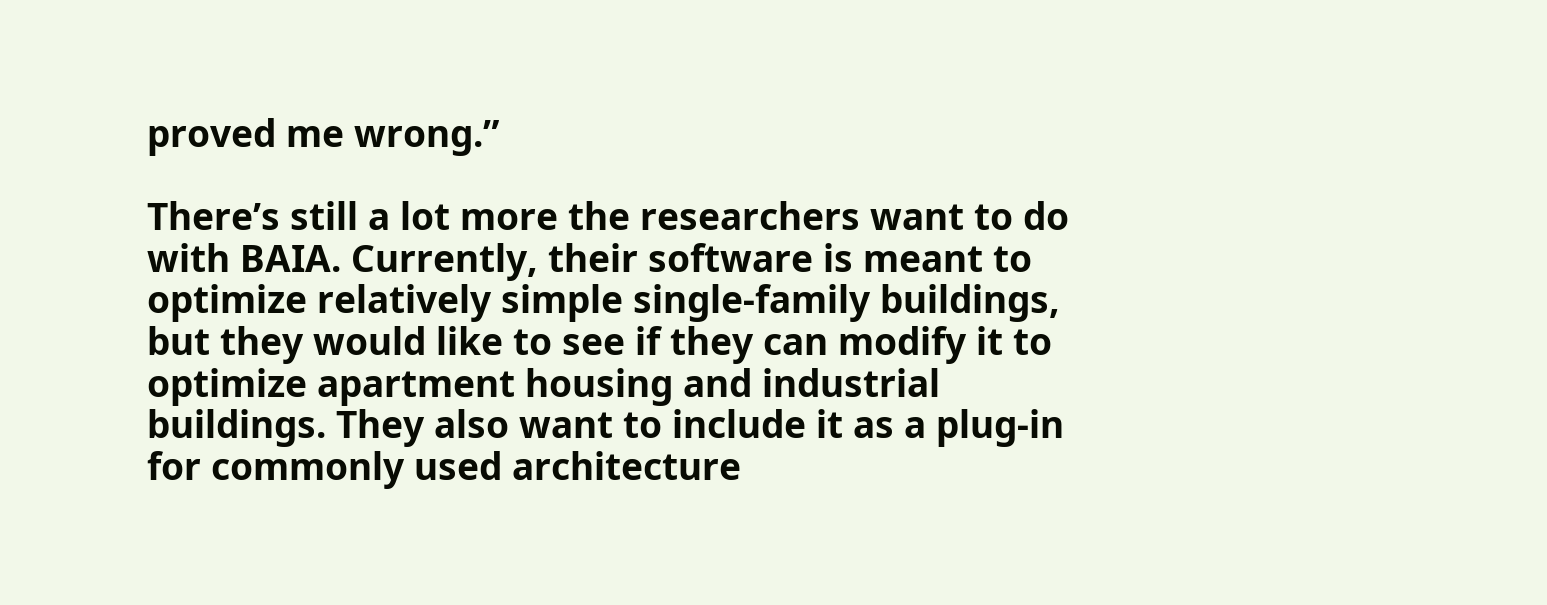proved me wrong.”

There’s still a lot more the researchers want to do with BAIA. Currently, their software is meant to optimize relatively simple single-family buildings, but they would like to see if they can modify it to optimize apartment housing and industrial buildings. They also want to include it as a plug-in for commonly used architecture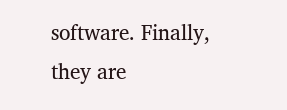software. Finally, they are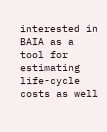interested in BAIA as a tool for estimating life-cycle costs as well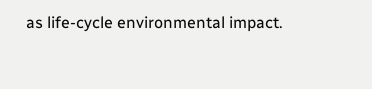as life-cycle environmental impact.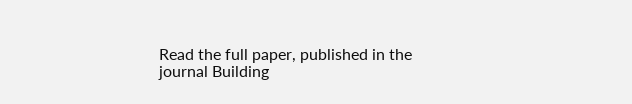Read the full paper, published in the journal Building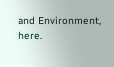and Environment, here.